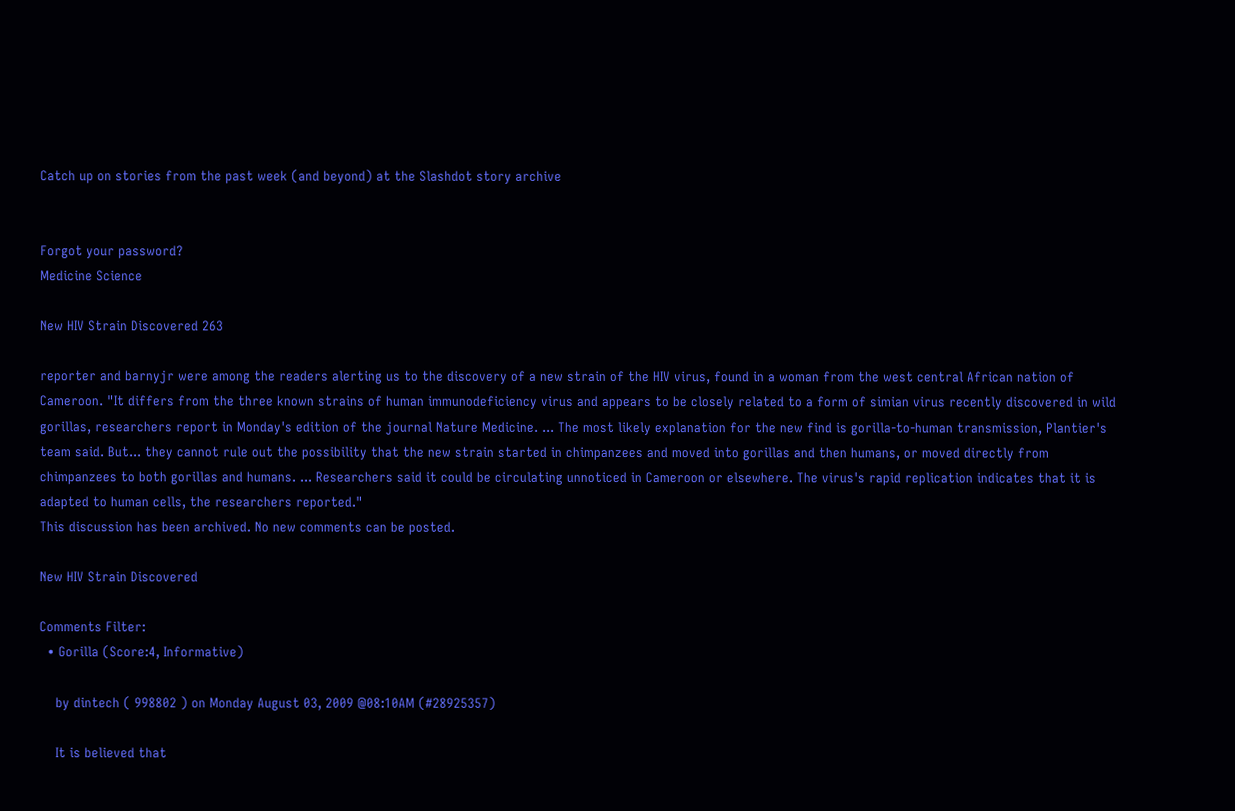Catch up on stories from the past week (and beyond) at the Slashdot story archive


Forgot your password?
Medicine Science

New HIV Strain Discovered 263

reporter and barnyjr were among the readers alerting us to the discovery of a new strain of the HIV virus, found in a woman from the west central African nation of Cameroon. "It differs from the three known strains of human immunodeficiency virus and appears to be closely related to a form of simian virus recently discovered in wild gorillas, researchers report in Monday's edition of the journal Nature Medicine. ... The most likely explanation for the new find is gorilla-to-human transmission, Plantier's team said. But... they cannot rule out the possibility that the new strain started in chimpanzees and moved into gorillas and then humans, or moved directly from chimpanzees to both gorillas and humans. ... Researchers said it could be circulating unnoticed in Cameroon or elsewhere. The virus's rapid replication indicates that it is adapted to human cells, the researchers reported."
This discussion has been archived. No new comments can be posted.

New HIV Strain Discovered

Comments Filter:
  • Gorilla (Score:4, Informative)

    by dintech ( 998802 ) on Monday August 03, 2009 @08:10AM (#28925357)

    It is believed that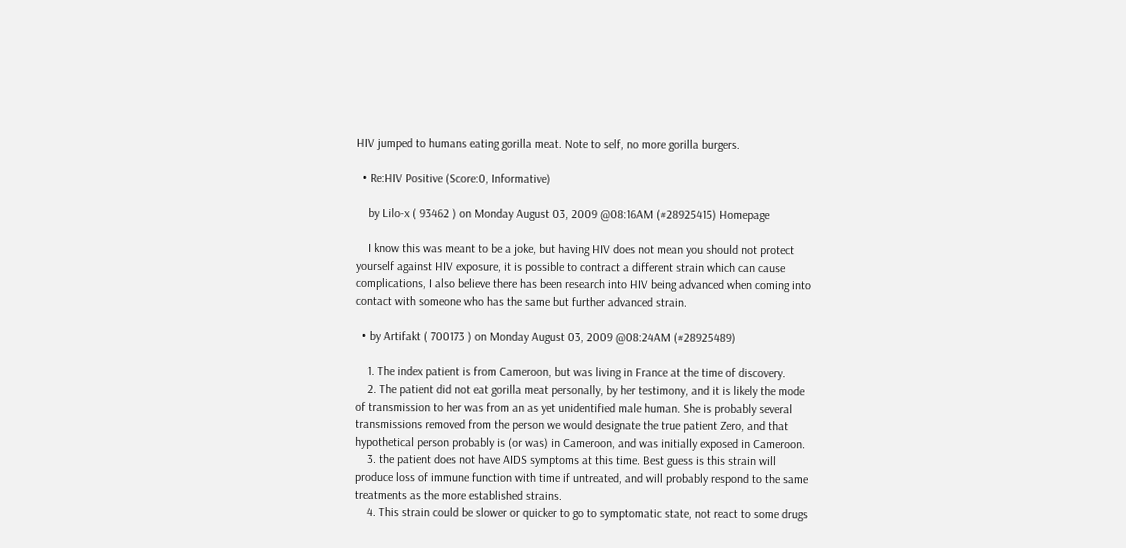HIV jumped to humans eating gorilla meat. Note to self, no more gorilla burgers.

  • Re:HIV Positive (Score:0, Informative)

    by Lilo-x ( 93462 ) on Monday August 03, 2009 @08:16AM (#28925415) Homepage

    I know this was meant to be a joke, but having HIV does not mean you should not protect yourself against HIV exposure, it is possible to contract a different strain which can cause complications, I also believe there has been research into HIV being advanced when coming into contact with someone who has the same but further advanced strain.

  • by Artifakt ( 700173 ) on Monday August 03, 2009 @08:24AM (#28925489)

    1. The index patient is from Cameroon, but was living in France at the time of discovery.
    2. The patient did not eat gorilla meat personally, by her testimony, and it is likely the mode of transmission to her was from an as yet unidentified male human. She is probably several transmissions removed from the person we would designate the true patient Zero, and that hypothetical person probably is (or was) in Cameroon, and was initially exposed in Cameroon.
    3. the patient does not have AIDS symptoms at this time. Best guess is this strain will produce loss of immune function with time if untreated, and will probably respond to the same treatments as the more established strains.
    4. This strain could be slower or quicker to go to symptomatic state, not react to some drugs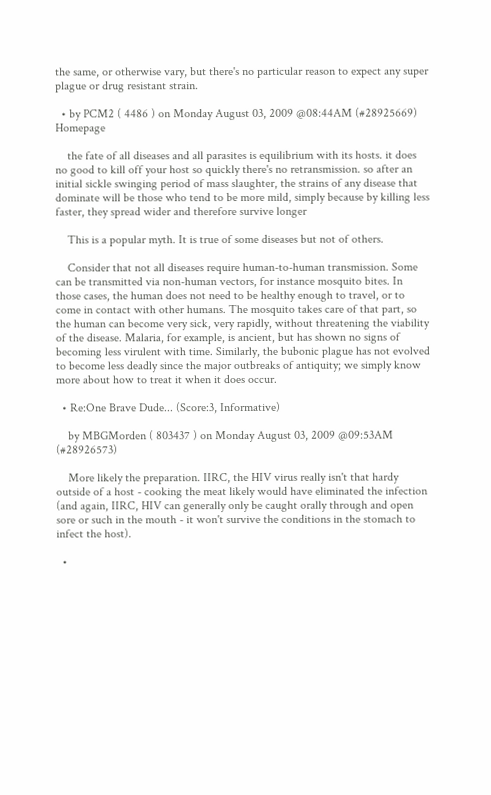the same, or otherwise vary, but there's no particular reason to expect any super plague or drug resistant strain.

  • by PCM2 ( 4486 ) on Monday August 03, 2009 @08:44AM (#28925669) Homepage

    the fate of all diseases and all parasites is equilibrium with its hosts. it does no good to kill off your host so quickly there's no retransmission. so after an initial sickle swinging period of mass slaughter, the strains of any disease that dominate will be those who tend to be more mild, simply because by killing less faster, they spread wider and therefore survive longer

    This is a popular myth. It is true of some diseases but not of others.

    Consider that not all diseases require human-to-human transmission. Some can be transmitted via non-human vectors, for instance mosquito bites. In those cases, the human does not need to be healthy enough to travel, or to come in contact with other humans. The mosquito takes care of that part, so the human can become very sick, very rapidly, without threatening the viability of the disease. Malaria, for example, is ancient, but has shown no signs of becoming less virulent with time. Similarly, the bubonic plague has not evolved to become less deadly since the major outbreaks of antiquity; we simply know more about how to treat it when it does occur.

  • Re:One Brave Dude... (Score:3, Informative)

    by MBGMorden ( 803437 ) on Monday August 03, 2009 @09:53AM (#28926573)

    More likely the preparation. IIRC, the HIV virus really isn't that hardy outside of a host - cooking the meat likely would have eliminated the infection (and again, IIRC, HIV can generally only be caught orally through and open sore or such in the mouth - it won't survive the conditions in the stomach to infect the host).

  •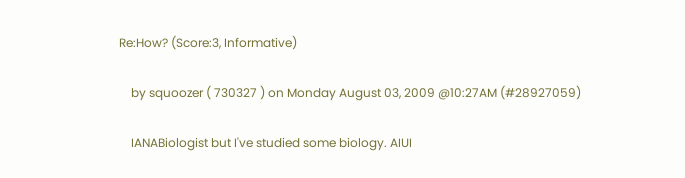Re:How? (Score:3, Informative)

    by squoozer ( 730327 ) on Monday August 03, 2009 @10:27AM (#28927059)

    IANABiologist but I've studied some biology. AIUI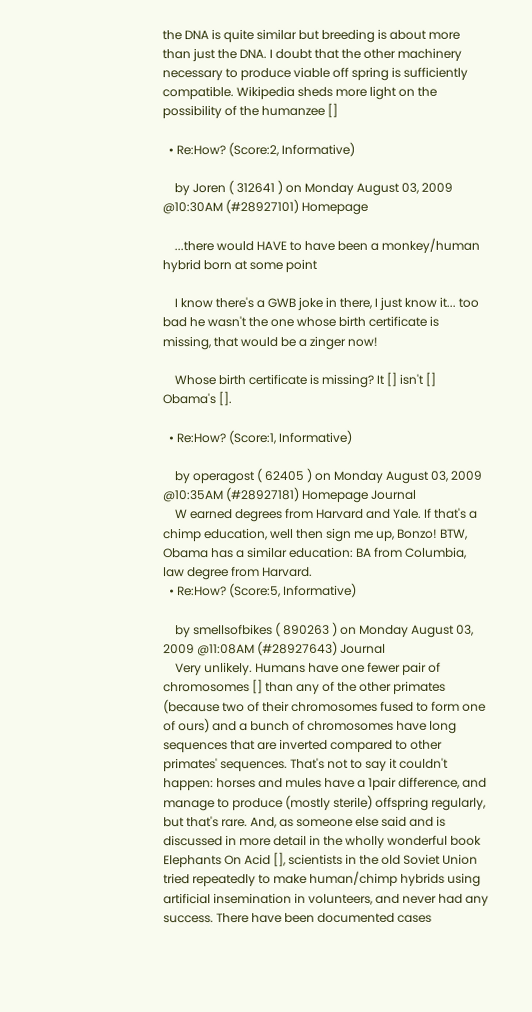the DNA is quite similar but breeding is about more than just the DNA. I doubt that the other machinery necessary to produce viable off spring is sufficiently compatible. Wikipedia sheds more light on the possibility of the humanzee []

  • Re:How? (Score:2, Informative)

    by Joren ( 312641 ) on Monday August 03, 2009 @10:30AM (#28927101) Homepage

    ...there would HAVE to have been a monkey/human hybrid born at some point

    I know there's a GWB joke in there, I just know it... too bad he wasn't the one whose birth certificate is missing, that would be a zinger now!

    Whose birth certificate is missing? It [] isn't [] Obama's [].

  • Re:How? (Score:1, Informative)

    by operagost ( 62405 ) on Monday August 03, 2009 @10:35AM (#28927181) Homepage Journal
    W earned degrees from Harvard and Yale. If that's a chimp education, well then sign me up, Bonzo! BTW, Obama has a similar education: BA from Columbia, law degree from Harvard.
  • Re:How? (Score:5, Informative)

    by smellsofbikes ( 890263 ) on Monday August 03, 2009 @11:08AM (#28927643) Journal
    Very unlikely. Humans have one fewer pair of chromosomes [] than any of the other primates (because two of their chromosomes fused to form one of ours) and a bunch of chromosomes have long sequences that are inverted compared to other primates' sequences. That's not to say it couldn't happen: horses and mules have a 1pair difference, and manage to produce (mostly sterile) offspring regularly, but that's rare. And, as someone else said and is discussed in more detail in the wholly wonderful book Elephants On Acid [], scientists in the old Soviet Union tried repeatedly to make human/chimp hybrids using artificial insemination in volunteers, and never had any success. There have been documented cases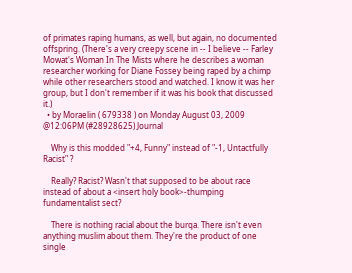of primates raping humans, as well, but again, no documented offspring. (There's a very creepy scene in -- I believe -- Farley Mowat's Woman In The Mists where he describes a woman researcher working for Diane Fossey being raped by a chimp while other researchers stood and watched. I know it was her group, but I don't remember if it was his book that discussed it.)
  • by Moraelin ( 679338 ) on Monday August 03, 2009 @12:06PM (#28928625) Journal

    Why is this modded "+4, Funny" instead of "-1, Untactfully Racist" ?

    Really? Racist? Wasn't that supposed to be about race instead of about a <insert holy book>-thumping fundamentalist sect?

    There is nothing racial about the burqa. There isn't even anything muslim about them. They're the product of one single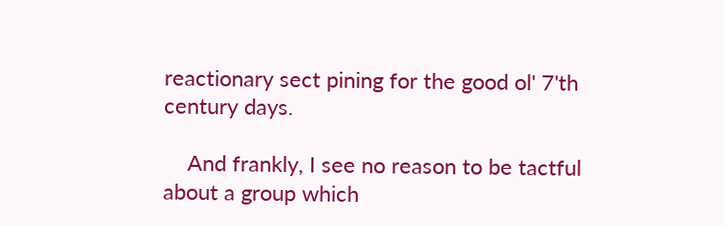reactionary sect pining for the good ol' 7'th century days.

    And frankly, I see no reason to be tactful about a group which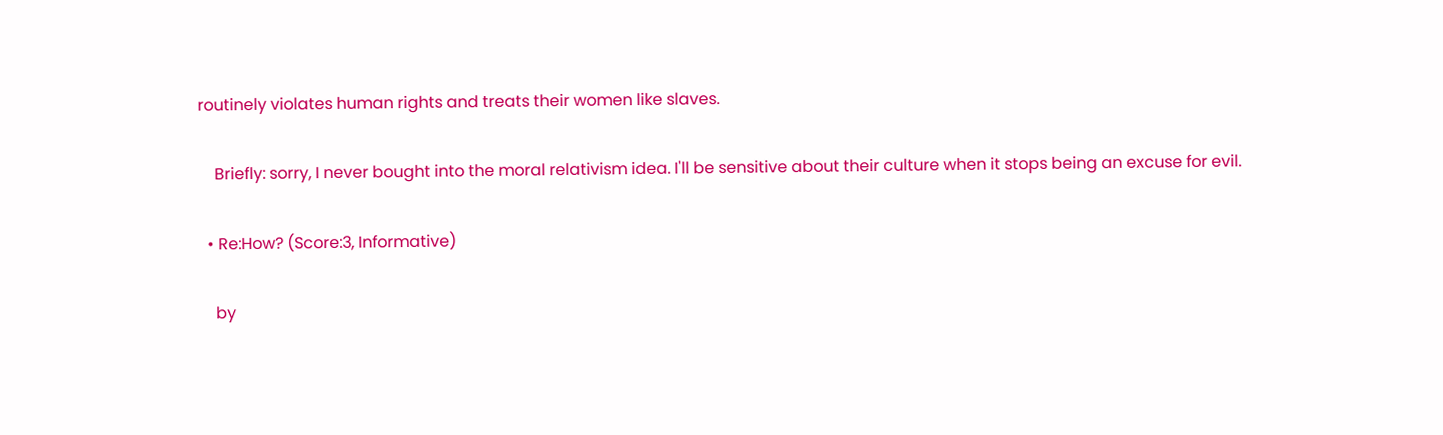routinely violates human rights and treats their women like slaves.

    Briefly: sorry, I never bought into the moral relativism idea. I'll be sensitive about their culture when it stops being an excuse for evil.

  • Re:How? (Score:3, Informative)

    by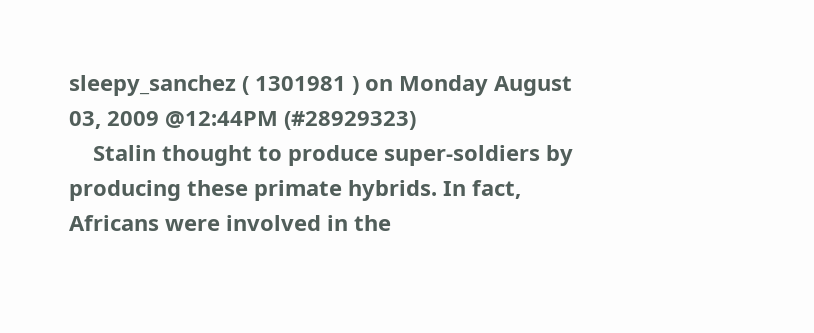sleepy_sanchez ( 1301981 ) on Monday August 03, 2009 @12:44PM (#28929323)
    Stalin thought to produce super-soldiers by producing these primate hybrids. In fact, Africans were involved in the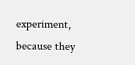experiment, because they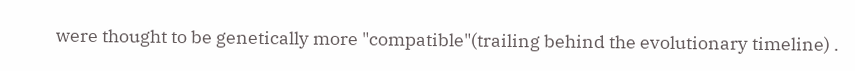were thought to be genetically more "compatible"(trailing behind the evolutionary timeline) .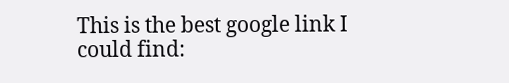This is the best google link I could find: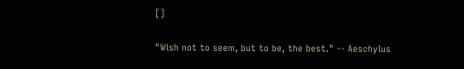[]

"Wish not to seem, but to be, the best." -- Aeschylus